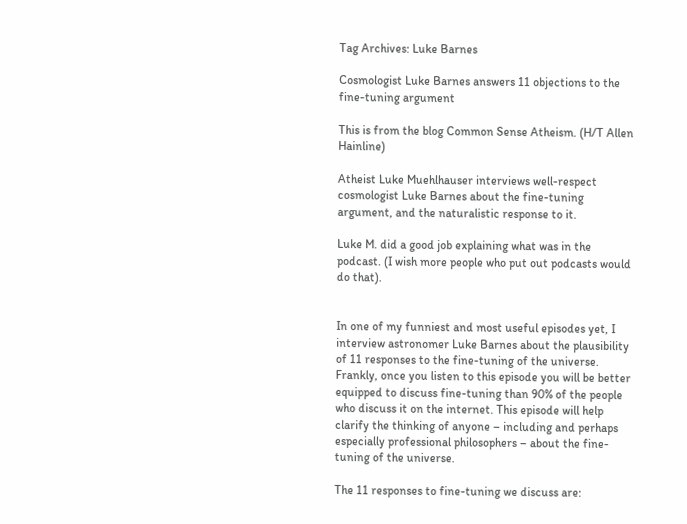Tag Archives: Luke Barnes

Cosmologist Luke Barnes answers 11 objections to the fine-tuning argument

This is from the blog Common Sense Atheism. (H/T Allen Hainline)

Atheist Luke Muehlhauser interviews well-respect cosmologist Luke Barnes about the fine-tuning argument, and the naturalistic response to it.

Luke M. did a good job explaining what was in the podcast. (I wish more people who put out podcasts would do that).


In one of my funniest and most useful episodes yet, I interview astronomer Luke Barnes about the plausibility of 11 responses to the fine-tuning of the universe. Frankly, once you listen to this episode you will be better equipped to discuss fine-tuning than 90% of the people who discuss it on the internet. This episode will help clarify the thinking of anyone – including and perhaps especially professional philosophers – about the fine-tuning of the universe.

The 11 responses to fine-tuning we discuss are: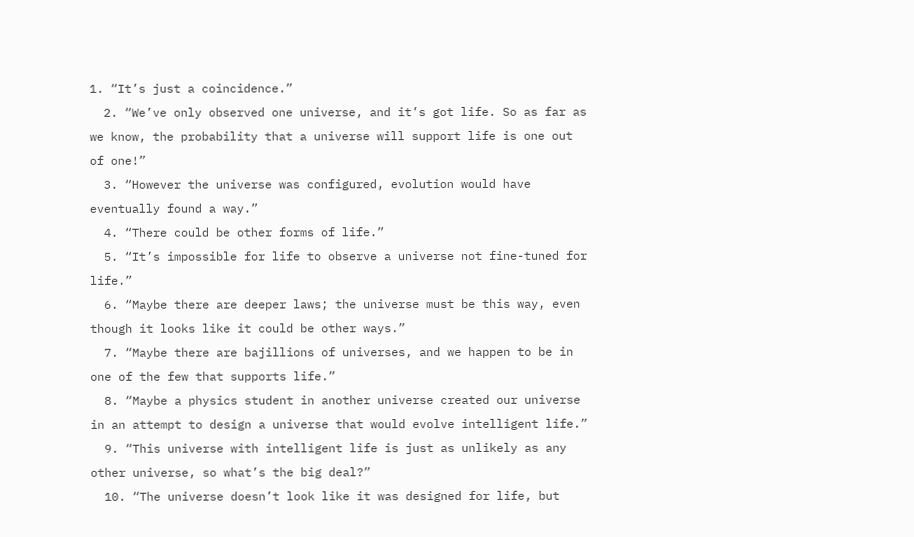1. “It’s just a coincidence.”
  2. “We’ve only observed one universe, and it’s got life. So as far as we know, the probability that a universe will support life is one out of one!”
  3. “However the universe was configured, evolution would have eventually found a way.”
  4. “There could be other forms of life.”
  5. “It’s impossible for life to observe a universe not fine-tuned for life.”
  6. “Maybe there are deeper laws; the universe must be this way, even though it looks like it could be other ways.”
  7. “Maybe there are bajillions of universes, and we happen to be in one of the few that supports life.”
  8. “Maybe a physics student in another universe created our universe in an attempt to design a universe that would evolve intelligent life.”
  9. “This universe with intelligent life is just as unlikely as any other universe, so what’s the big deal?”
  10. “The universe doesn’t look like it was designed for life, but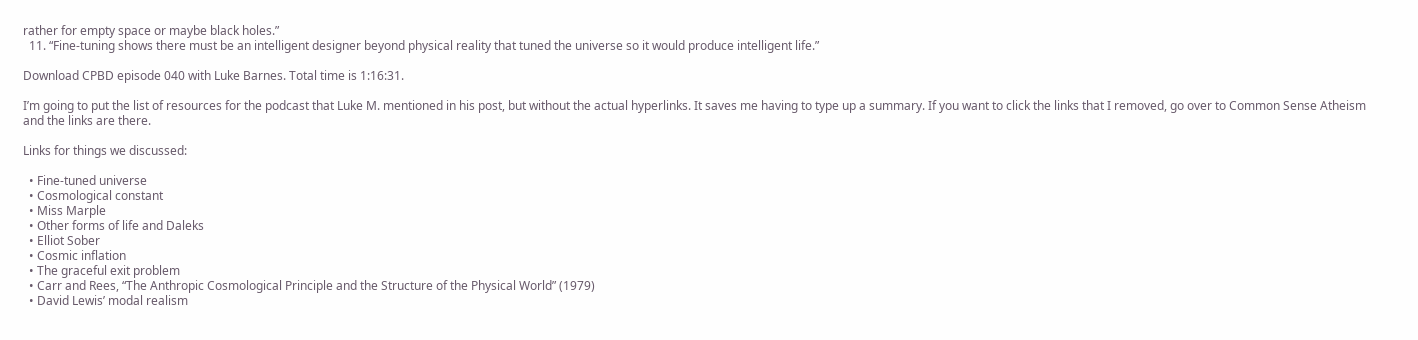rather for empty space or maybe black holes.”
  11. “Fine-tuning shows there must be an intelligent designer beyond physical reality that tuned the universe so it would produce intelligent life.”

Download CPBD episode 040 with Luke Barnes. Total time is 1:16:31.

I’m going to put the list of resources for the podcast that Luke M. mentioned in his post, but without the actual hyperlinks. It saves me having to type up a summary. If you want to click the links that I removed, go over to Common Sense Atheism and the links are there.

Links for things we discussed:

  • Fine-tuned universe
  • Cosmological constant
  • Miss Marple
  • Other forms of life and Daleks
  • Elliot Sober
  • Cosmic inflation
  • The graceful exit problem
  • Carr and Rees, “The Anthropic Cosmological Principle and the Structure of the Physical World” (1979)
  • David Lewis’ modal realism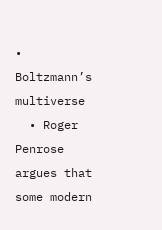• Boltzmann’s multiverse
  • Roger Penrose argues that some modern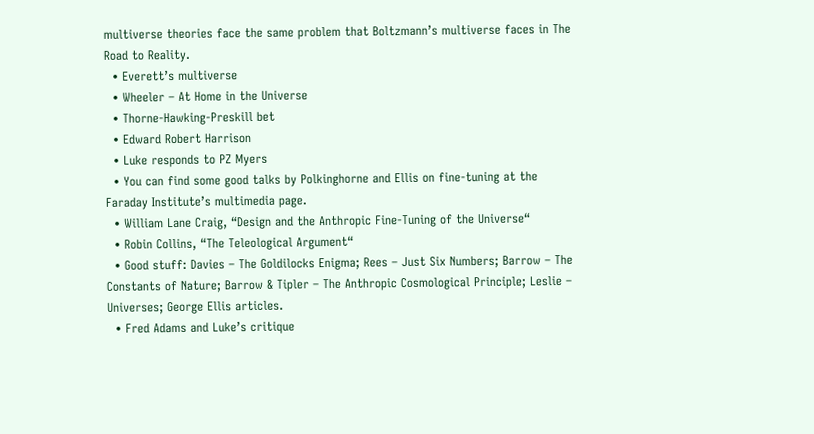multiverse theories face the same problem that Boltzmann’s multiverse faces in The Road to Reality.
  • Everett’s multiverse
  • Wheeler – At Home in the Universe
  • Thorne-Hawking-Preskill bet
  • Edward Robert Harrison
  • Luke responds to PZ Myers
  • You can find some good talks by Polkinghorne and Ellis on fine-tuning at the Faraday Institute’s multimedia page.
  • William Lane Craig, “Design and the Anthropic Fine-Tuning of the Universe“
  • Robin Collins, “The Teleological Argument“
  • Good stuff: Davies – The Goldilocks Enigma; Rees – Just Six Numbers; Barrow – The Constants of Nature; Barrow & Tipler – The Anthropic Cosmological Principle; Leslie – Universes; George Ellis articles.
  • Fred Adams and Luke’s critique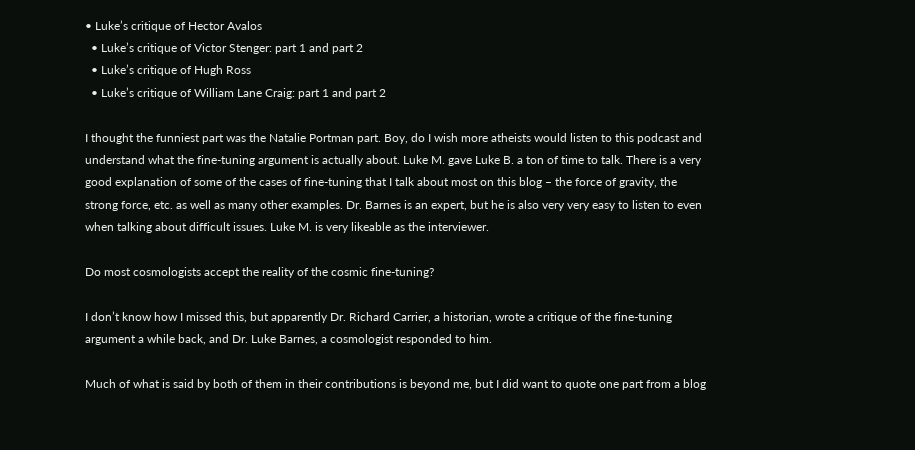• Luke’s critique of Hector Avalos
  • Luke’s critique of Victor Stenger: part 1 and part 2
  • Luke’s critique of Hugh Ross
  • Luke’s critique of William Lane Craig: part 1 and part 2

I thought the funniest part was the Natalie Portman part. Boy, do I wish more atheists would listen to this podcast and understand what the fine-tuning argument is actually about. Luke M. gave Luke B. a ton of time to talk. There is a very good explanation of some of the cases of fine-tuning that I talk about most on this blog – the force of gravity, the strong force, etc. as well as many other examples. Dr. Barnes is an expert, but he is also very very easy to listen to even when talking about difficult issues. Luke M. is very likeable as the interviewer.

Do most cosmologists accept the reality of the cosmic fine-tuning?

I don’t know how I missed this, but apparently Dr. Richard Carrier, a historian, wrote a critique of the fine-tuning argument a while back, and Dr. Luke Barnes, a cosmologist responded to him.

Much of what is said by both of them in their contributions is beyond me, but I did want to quote one part from a blog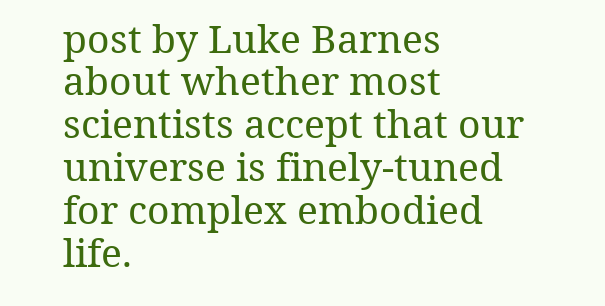post by Luke Barnes about whether most scientists accept that our universe is finely-tuned for complex embodied life.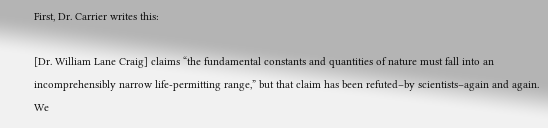First, Dr. Carrier writes this:

[Dr. William Lane Craig] claims “the fundamental constants and quantities of nature must fall into an incomprehensibly narrow life-permitting range,” but that claim has been refuted–by scientists–again and again. We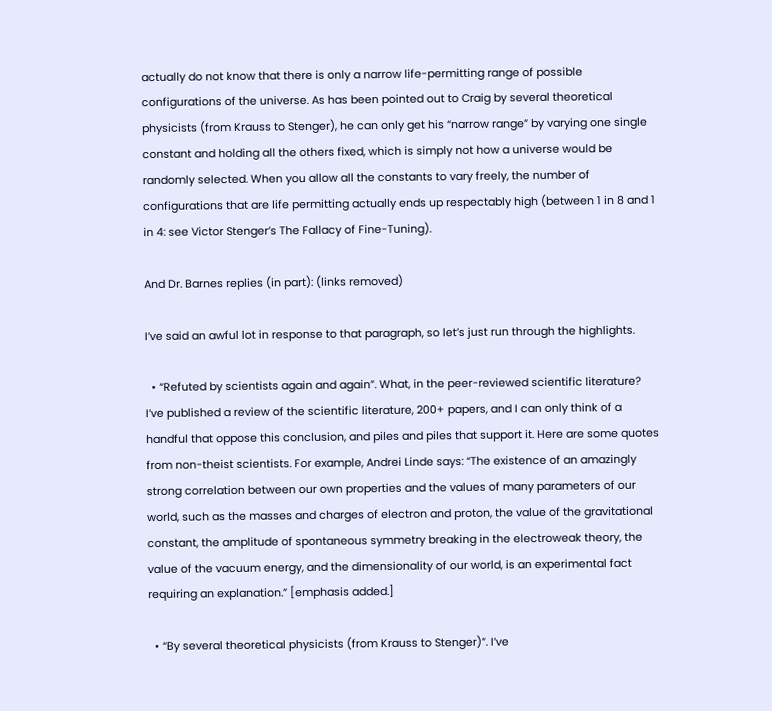actually do not know that there is only a narrow life-permitting range of possible configurations of the universe. As has been pointed out to Craig by several theoretical physicists (from Krauss to Stenger), he can only get his “narrow range” by varying one single constant and holding all the others fixed, which is simply not how a universe would be randomly selected. When you allow all the constants to vary freely, the number of configurations that are life permitting actually ends up respectably high (between 1 in 8 and 1 in 4: see Victor Stenger’s The Fallacy of Fine-Tuning).

And Dr. Barnes replies (in part): (links removed)

I’ve said an awful lot in response to that paragraph, so let’s just run through the highlights.

  • “Refuted by scientists again and again”. What, in the peer-reviewed scientific literature? I’ve published a review of the scientific literature, 200+ papers, and I can only think of a handful that oppose this conclusion, and piles and piles that support it. Here are some quotes from non-theist scientists. For example, Andrei Linde says: “The existence of an amazingly strong correlation between our own properties and the values of many parameters of our world, such as the masses and charges of electron and proton, the value of the gravitational constant, the amplitude of spontaneous symmetry breaking in the electroweak theory, the value of the vacuum energy, and the dimensionality of our world, is an experimental fact requiring an explanation.” [emphasis added.]

  • “By several theoretical physicists (from Krauss to Stenger)”. I’ve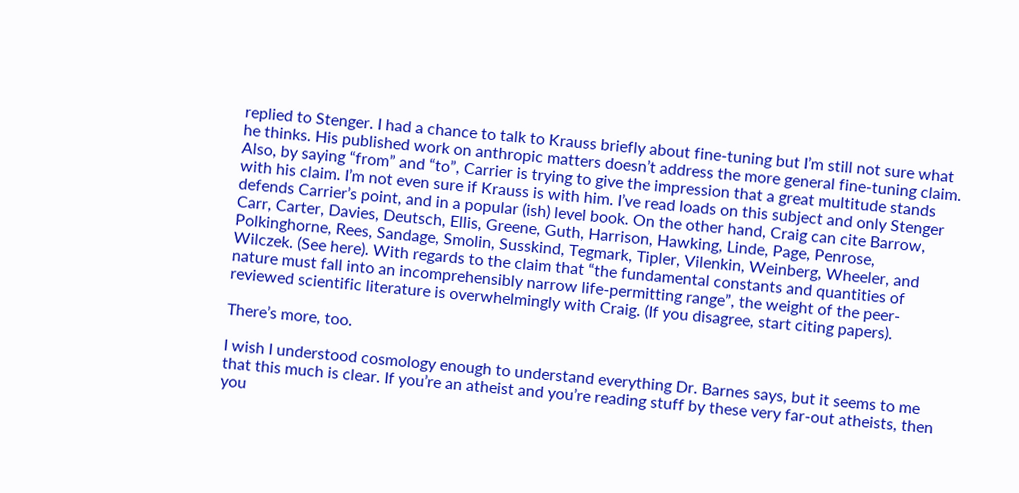replied to Stenger. I had a chance to talk to Krauss briefly about fine-tuning but I’m still not sure what he thinks. His published work on anthropic matters doesn’t address the more general fine-tuning claim. Also, by saying “from” and “to”, Carrier is trying to give the impression that a great multitude stands with his claim. I’m not even sure if Krauss is with him. I’ve read loads on this subject and only Stenger defends Carrier’s point, and in a popular (ish) level book. On the other hand, Craig can cite Barrow, Carr, Carter, Davies, Deutsch, Ellis, Greene, Guth, Harrison, Hawking, Linde, Page, Penrose, Polkinghorne, Rees, Sandage, Smolin, Susskind, Tegmark, Tipler, Vilenkin, Weinberg, Wheeler, and Wilczek. (See here). With regards to the claim that “the fundamental constants and quantities of nature must fall into an incomprehensibly narrow life-permitting range”, the weight of the peer-reviewed scientific literature is overwhelmingly with Craig. (If you disagree, start citing papers).

There’s more, too.

I wish I understood cosmology enough to understand everything Dr. Barnes says, but it seems to me that this much is clear. If you’re an atheist and you’re reading stuff by these very far-out atheists, then you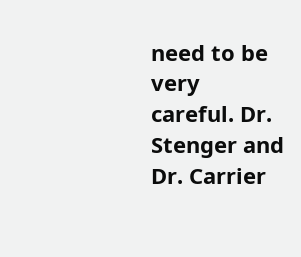need to be very careful. Dr. Stenger and Dr. Carrier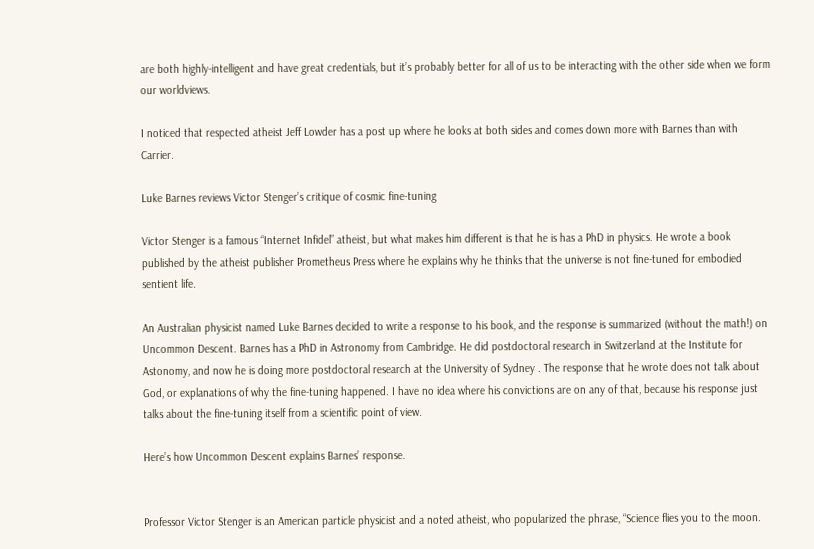are both highly-intelligent and have great credentials, but it’s probably better for all of us to be interacting with the other side when we form our worldviews.

I noticed that respected atheist Jeff Lowder has a post up where he looks at both sides and comes down more with Barnes than with Carrier.

Luke Barnes reviews Victor Stenger’s critique of cosmic fine-tuning

Victor Stenger is a famous “Internet Infidel” atheist, but what makes him different is that he is has a PhD in physics. He wrote a book published by the atheist publisher Prometheus Press where he explains why he thinks that the universe is not fine-tuned for embodied sentient life.

An Australian physicist named Luke Barnes decided to write a response to his book, and the response is summarized (without the math!) on Uncommon Descent. Barnes has a PhD in Astronomy from Cambridge. He did postdoctoral research in Switzerland at the Institute for Astonomy, and now he is doing more postdoctoral research at the University of Sydney . The response that he wrote does not talk about God, or explanations of why the fine-tuning happened. I have no idea where his convictions are on any of that, because his response just talks about the fine-tuning itself from a scientific point of view.

Here’s how Uncommon Descent explains Barnes’ response.


Professor Victor Stenger is an American particle physicist and a noted atheist, who popularized the phrase, “Science flies you to the moon.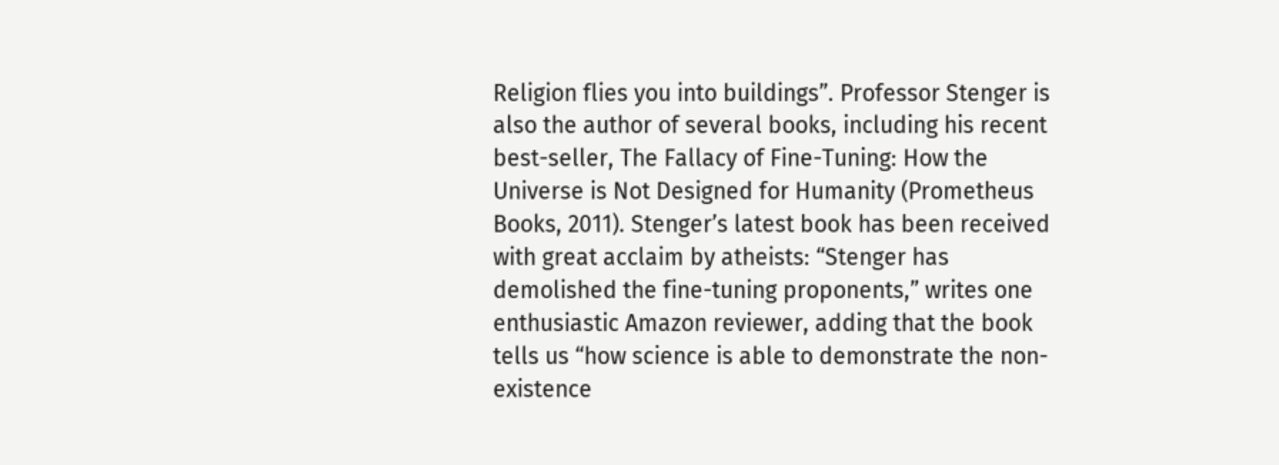Religion flies you into buildings”. Professor Stenger is also the author of several books, including his recent best-seller, The Fallacy of Fine-Tuning: How the Universe is Not Designed for Humanity (Prometheus Books, 2011). Stenger’s latest book has been received with great acclaim by atheists: “Stenger has demolished the fine-tuning proponents,” writes one enthusiastic Amazon reviewer, adding that the book tells us “how science is able to demonstrate the non-existence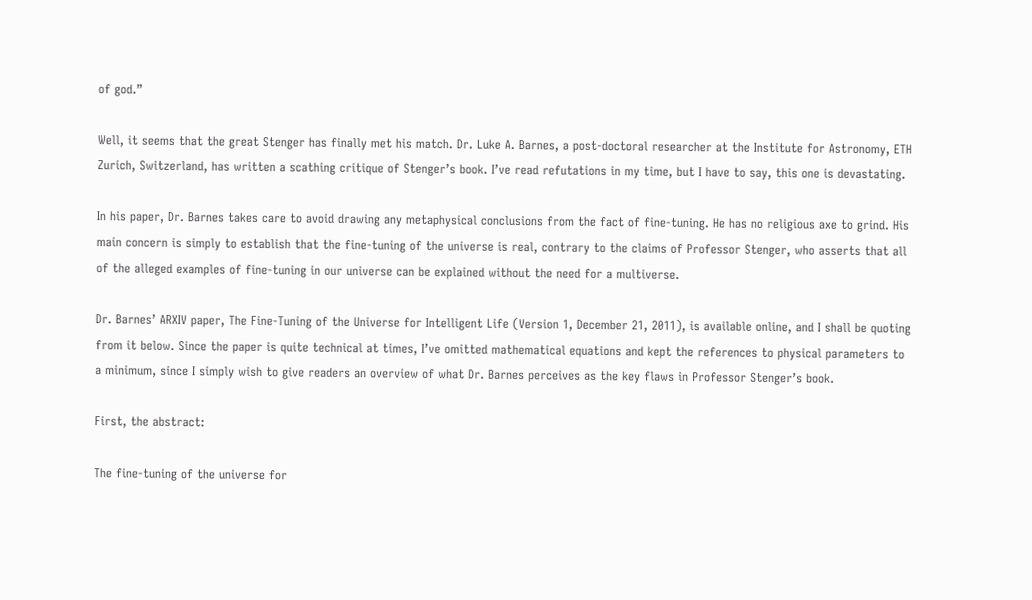of god.”

Well, it seems that the great Stenger has finally met his match. Dr. Luke A. Barnes, a post-doctoral researcher at the Institute for Astronomy, ETH Zurich, Switzerland, has written a scathing critique of Stenger’s book. I’ve read refutations in my time, but I have to say, this one is devastating.

In his paper, Dr. Barnes takes care to avoid drawing any metaphysical conclusions from the fact of fine-tuning. He has no religious axe to grind. His main concern is simply to establish that the fine-tuning of the universe is real, contrary to the claims of Professor Stenger, who asserts that all of the alleged examples of fine-tuning in our universe can be explained without the need for a multiverse.

Dr. Barnes’ ARXIV paper, The Fine-Tuning of the Universe for Intelligent Life (Version 1, December 21, 2011), is available online, and I shall be quoting from it below. Since the paper is quite technical at times, I’ve omitted mathematical equations and kept the references to physical parameters to a minimum, since I simply wish to give readers an overview of what Dr. Barnes perceives as the key flaws in Professor Stenger’s book.

First, the abstract:

The fine-tuning of the universe for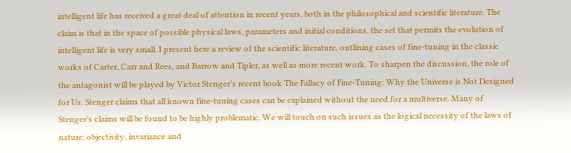intelligent life has received a great deal of attention in recent years, both in the philosophical and scientific literature. The claim is that in the space of possible physical laws, parameters and initial conditions, the set that permits the evolution of intelligent life is very small. I present here a review of the scientific literature, outlining cases of fine-tuning in the classic works of Carter, Carr and Rees, and Barrow and Tipler, as well as more recent work. To sharpen the discussion, the role of the antagonist will be played by Victor Stenger’s recent book The Fallacy of Fine-Tuning: Why the Universe is Not Designed for Us. Stenger claims that all known fine-tuning cases can be explained without the need for a multiverse. Many of Stenger’s claims will be found to be highly problematic. We will touch on such issues as the logical necessity of the laws of nature; objectivity, invariance and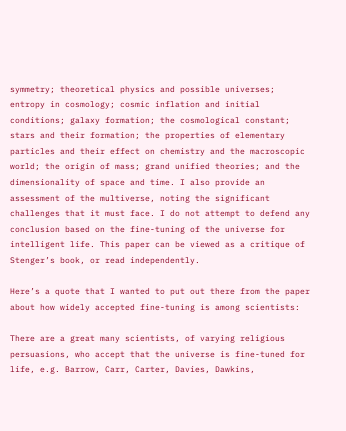symmetry; theoretical physics and possible universes; entropy in cosmology; cosmic inflation and initial conditions; galaxy formation; the cosmological constant; stars and their formation; the properties of elementary particles and their effect on chemistry and the macroscopic world; the origin of mass; grand unified theories; and the dimensionality of space and time. I also provide an assessment of the multiverse, noting the significant challenges that it must face. I do not attempt to defend any conclusion based on the fine-tuning of the universe for intelligent life. This paper can be viewed as a critique of Stenger’s book, or read independently.

Here’s a quote that I wanted to put out there from the paper about how widely accepted fine-tuning is among scientists:

There are a great many scientists, of varying religious persuasions, who accept that the universe is fine-tuned for life, e.g. Barrow, Carr, Carter, Davies, Dawkins,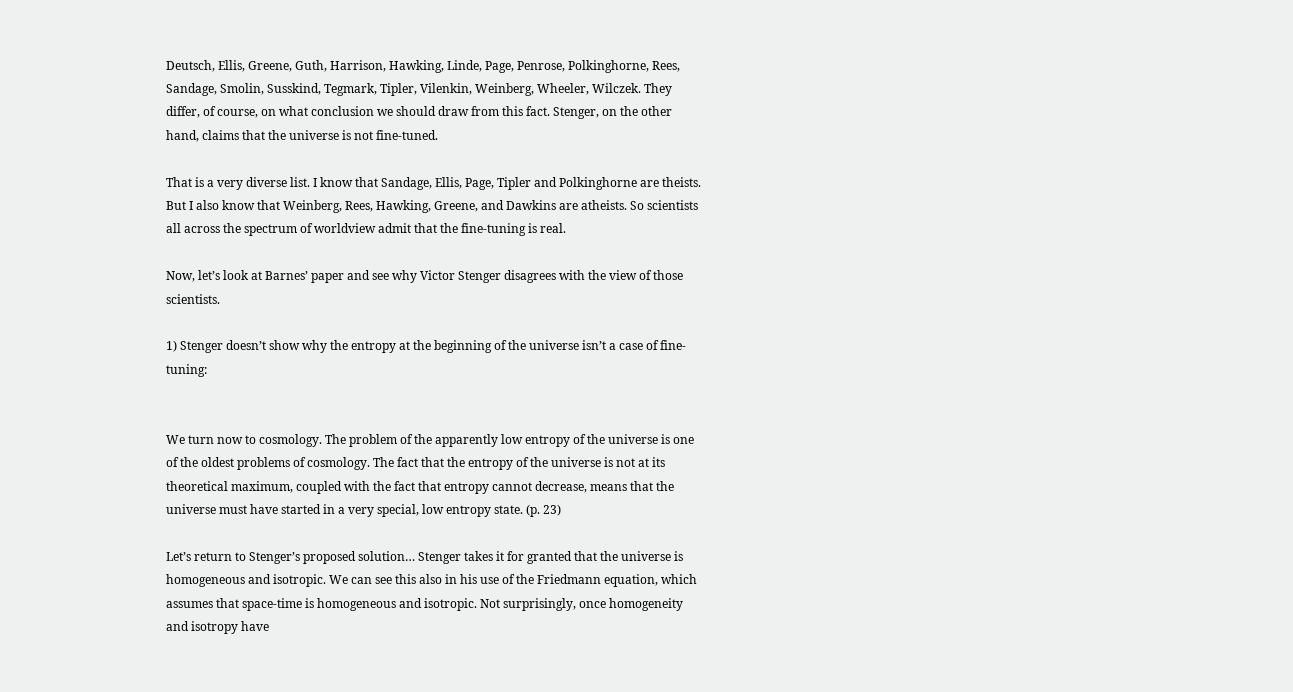Deutsch, Ellis, Greene, Guth, Harrison, Hawking, Linde, Page, Penrose, Polkinghorne, Rees, Sandage, Smolin, Susskind, Tegmark, Tipler, Vilenkin, Weinberg, Wheeler, Wilczek. They differ, of course, on what conclusion we should draw from this fact. Stenger, on the other hand, claims that the universe is not fine-tuned.

That is a very diverse list. I know that Sandage, Ellis, Page, Tipler and Polkinghorne are theists. But I also know that Weinberg, Rees, Hawking, Greene, and Dawkins are atheists. So scientists all across the spectrum of worldview admit that the fine-tuning is real.

Now, let’s look at Barnes’ paper and see why Victor Stenger disagrees with the view of those scientists.

1) Stenger doesn’t show why the entropy at the beginning of the universe isn’t a case of fine-tuning:


We turn now to cosmology. The problem of the apparently low entropy of the universe is one of the oldest problems of cosmology. The fact that the entropy of the universe is not at its theoretical maximum, coupled with the fact that entropy cannot decrease, means that the universe must have started in a very special, low entropy state. (p. 23)

Let’s return to Stenger’s proposed solution… Stenger takes it for granted that the universe is homogeneous and isotropic. We can see this also in his use of the Friedmann equation, which assumes that space-time is homogeneous and isotropic. Not surprisingly, once homogeneity and isotropy have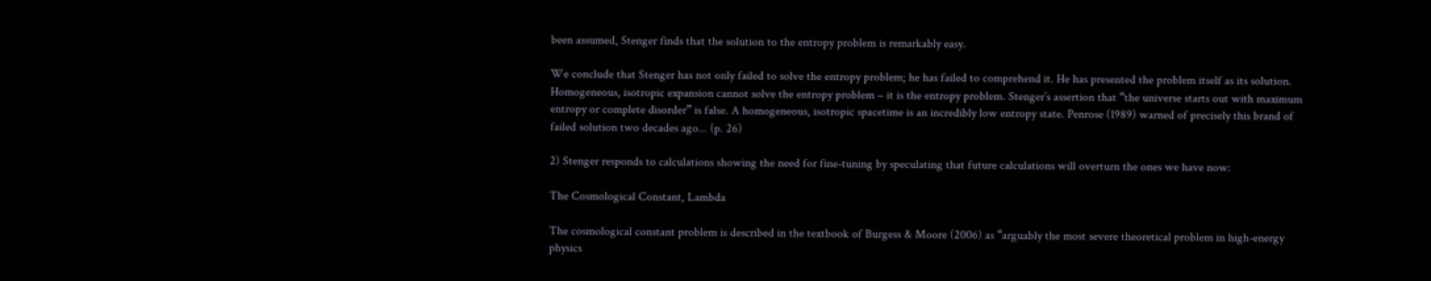been assumed, Stenger finds that the solution to the entropy problem is remarkably easy.

We conclude that Stenger has not only failed to solve the entropy problem; he has failed to comprehend it. He has presented the problem itself as its solution. Homogeneous, isotropic expansion cannot solve the entropy problem – it is the entropy problem. Stenger’s assertion that “the universe starts out with maximum entropy or complete disorder” is false. A homogeneous, isotropic spacetime is an incredibly low entropy state. Penrose (1989) warned of precisely this brand of failed solution two decades ago... (p. 26)

2) Stenger responds to calculations showing the need for fine-tuning by speculating that future calculations will overturn the ones we have now:

The Cosmological Constant, Lambda

The cosmological constant problem is described in the textbook of Burgess & Moore (2006) as “arguably the most severe theoretical problem in high-energy physics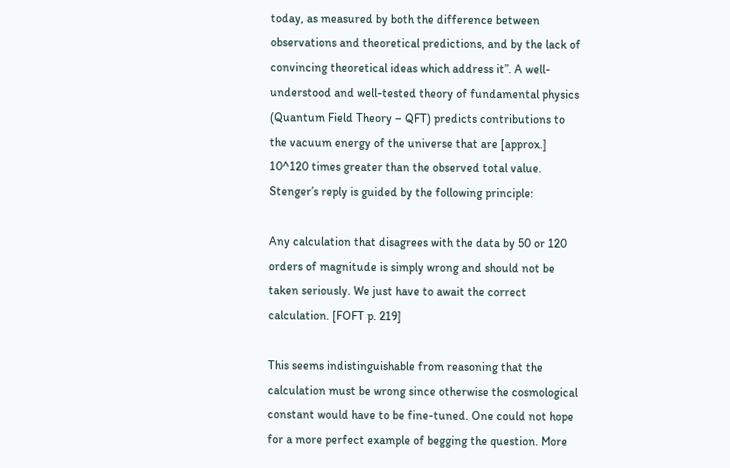today, as measured by both the difference between observations and theoretical predictions, and by the lack of convincing theoretical ideas which address it”. A well-understood and well-tested theory of fundamental physics (Quantum Field Theory – QFT) predicts contributions to the vacuum energy of the universe that are [approx.] 10^120 times greater than the observed total value. Stenger’s reply is guided by the following principle:

Any calculation that disagrees with the data by 50 or 120 orders of magnitude is simply wrong and should not be taken seriously. We just have to await the correct calculation. [FOFT p. 219]

This seems indistinguishable from reasoning that the calculation must be wrong since otherwise the cosmological constant would have to be fine-tuned. One could not hope for a more perfect example of begging the question. More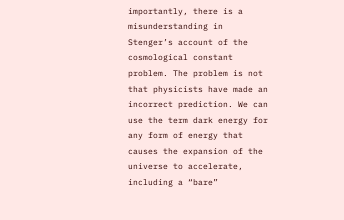importantly, there is a misunderstanding in Stenger’s account of the cosmological constant problem. The problem is not that physicists have made an incorrect prediction. We can use the term dark energy for any form of energy that causes the expansion of the universe to accelerate, including a “bare”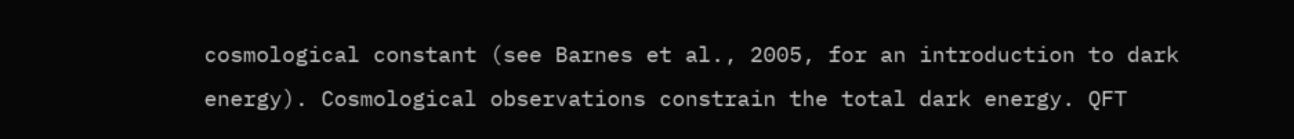cosmological constant (see Barnes et al., 2005, for an introduction to dark energy). Cosmological observations constrain the total dark energy. QFT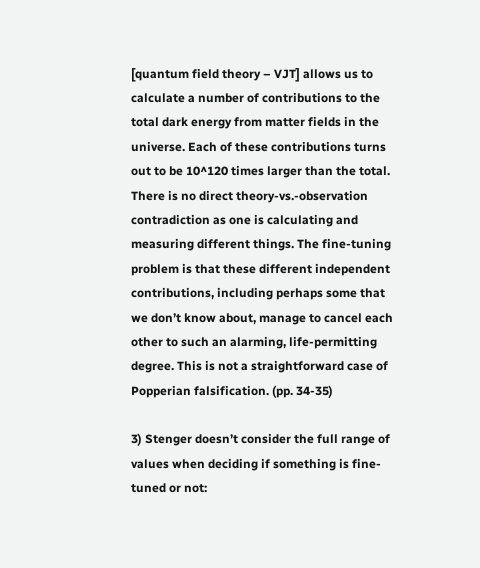[quantum field theory – VJT] allows us to calculate a number of contributions to the total dark energy from matter fields in the universe. Each of these contributions turns out to be 10^120 times larger than the total. There is no direct theory-vs.-observation contradiction as one is calculating and measuring different things. The fine-tuning problem is that these different independent contributions, including perhaps some that we don’t know about, manage to cancel each other to such an alarming, life-permitting degree. This is not a straightforward case of Popperian falsification. (pp. 34-35)

3) Stenger doesn’t consider the full range of values when deciding if something is fine-tuned or not: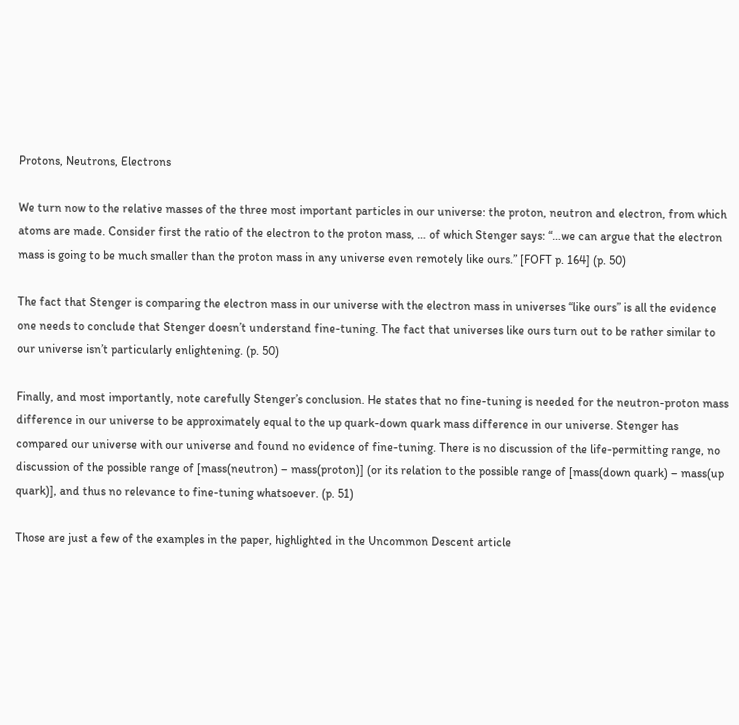Protons, Neutrons, Electrons

We turn now to the relative masses of the three most important particles in our universe: the proton, neutron and electron, from which atoms are made. Consider first the ratio of the electron to the proton mass, … of which Stenger says: “…we can argue that the electron mass is going to be much smaller than the proton mass in any universe even remotely like ours.” [FOFT p. 164] (p. 50)

The fact that Stenger is comparing the electron mass in our universe with the electron mass in universes “like ours” is all the evidence one needs to conclude that Stenger doesn’t understand fine-tuning. The fact that universes like ours turn out to be rather similar to our universe isn’t particularly enlightening. (p. 50)

Finally, and most importantly, note carefully Stenger’s conclusion. He states that no fine-tuning is needed for the neutron-proton mass difference in our universe to be approximately equal to the up quark-down quark mass difference in our universe. Stenger has compared our universe with our universe and found no evidence of fine-tuning. There is no discussion of the life-permitting range, no discussion of the possible range of [mass(neutron) – mass(proton)] (or its relation to the possible range of [mass(down quark) – mass(up quark)], and thus no relevance to fine-tuning whatsoever. (p. 51)

Those are just a few of the examples in the paper, highlighted in the Uncommon Descent article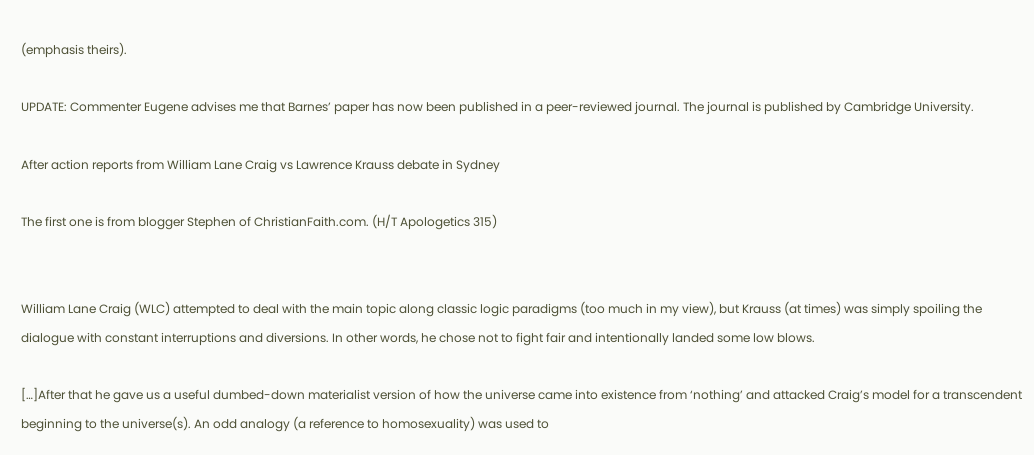(emphasis theirs).

UPDATE: Commenter Eugene advises me that Barnes’ paper has now been published in a peer-reviewed journal. The journal is published by Cambridge University.

After action reports from William Lane Craig vs Lawrence Krauss debate in Sydney

The first one is from blogger Stephen of ChristianFaith.com. (H/T Apologetics 315)


William Lane Craig (WLC) attempted to deal with the main topic along classic logic paradigms (too much in my view), but Krauss (at times) was simply spoiling the dialogue with constant interruptions and diversions. In other words, he chose not to fight fair and intentionally landed some low blows.

[…]After that he gave us a useful dumbed-down materialist version of how the universe came into existence from ‘nothing’ and attacked Craig’s model for a transcendent beginning to the universe(s). An odd analogy (a reference to homosexuality) was used to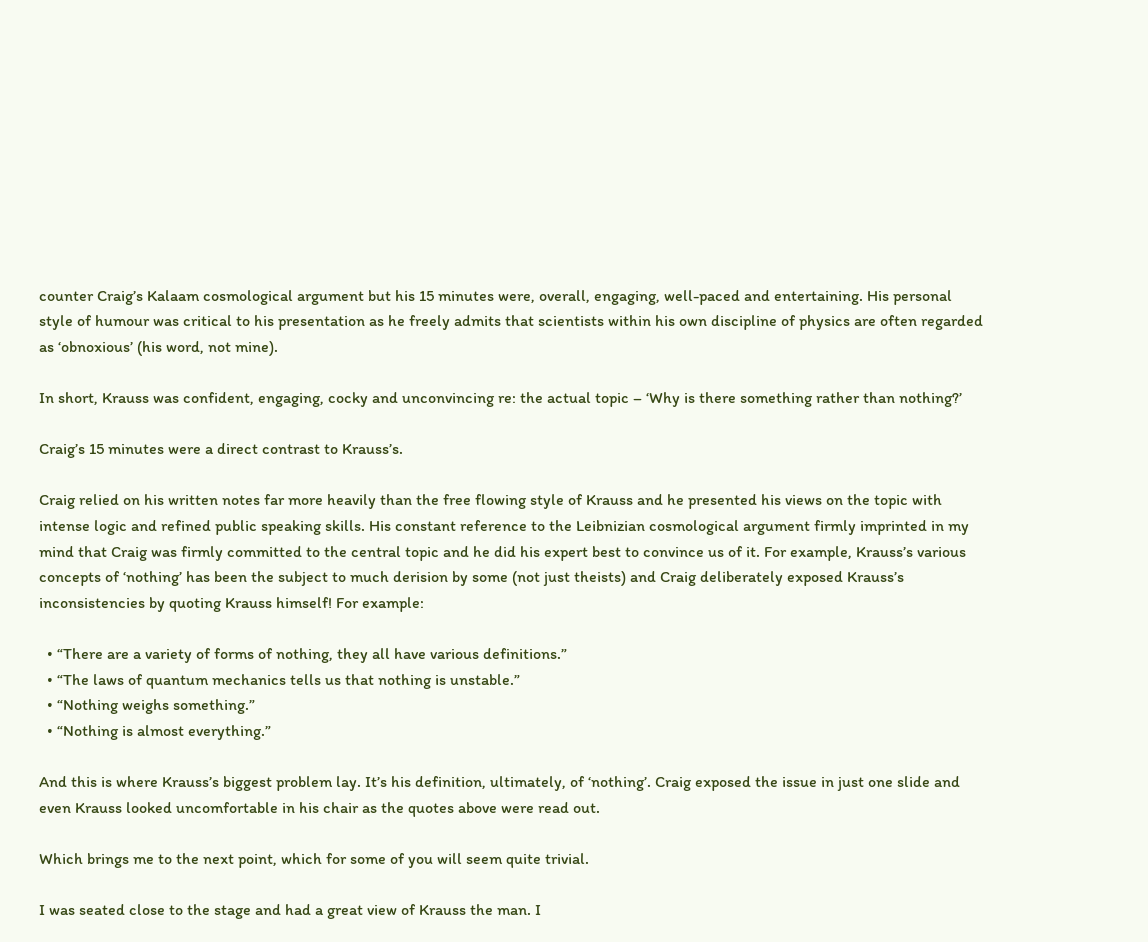counter Craig’s Kalaam cosmological argument but his 15 minutes were, overall, engaging, well-paced and entertaining. His personal style of humour was critical to his presentation as he freely admits that scientists within his own discipline of physics are often regarded as ‘obnoxious’ (his word, not mine).

In short, Krauss was confident, engaging, cocky and unconvincing re: the actual topic – ‘Why is there something rather than nothing?’

Craig’s 15 minutes were a direct contrast to Krauss’s.

Craig relied on his written notes far more heavily than the free flowing style of Krauss and he presented his views on the topic with intense logic and refined public speaking skills. His constant reference to the Leibnizian cosmological argument firmly imprinted in my mind that Craig was firmly committed to the central topic and he did his expert best to convince us of it. For example, Krauss’s various concepts of ‘nothing’ has been the subject to much derision by some (not just theists) and Craig deliberately exposed Krauss’s inconsistencies by quoting Krauss himself! For example:

  • “There are a variety of forms of nothing, they all have various definitions.”
  • “The laws of quantum mechanics tells us that nothing is unstable.”
  • “Nothing weighs something.”
  • “Nothing is almost everything.”

And this is where Krauss’s biggest problem lay. It’s his definition, ultimately, of ‘nothing’. Craig exposed the issue in just one slide and even Krauss looked uncomfortable in his chair as the quotes above were read out.

Which brings me to the next point, which for some of you will seem quite trivial.

I was seated close to the stage and had a great view of Krauss the man. I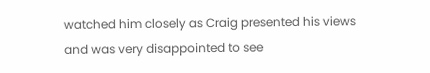watched him closely as Craig presented his views and was very disappointed to see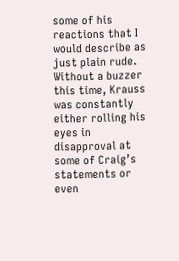some of his reactions that I would describe as just plain rude. Without a buzzer this time, Krauss was constantly either rolling his eyes in disapproval at some of Craig’s statements or even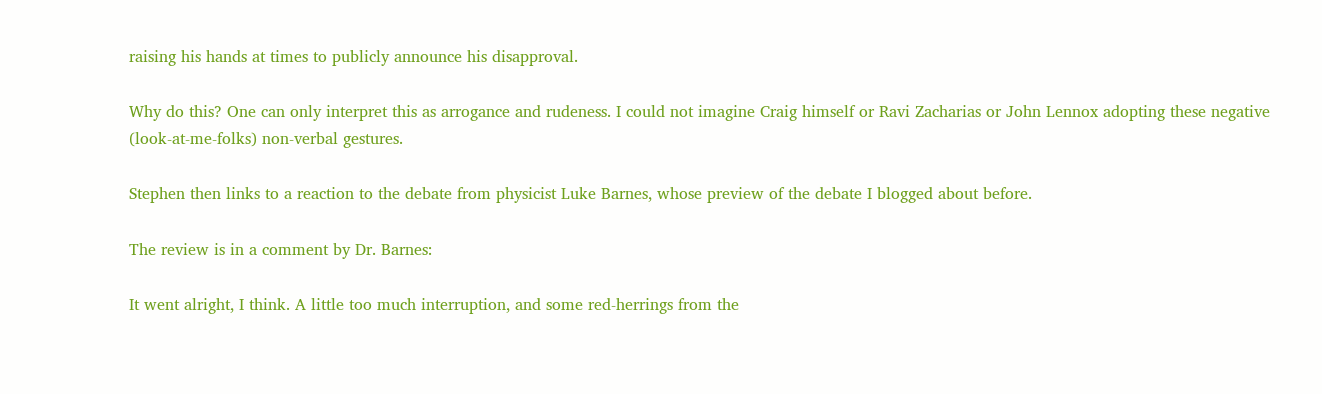raising his hands at times to publicly announce his disapproval.

Why do this? One can only interpret this as arrogance and rudeness. I could not imagine Craig himself or Ravi Zacharias or John Lennox adopting these negative (look-at-me-folks) non-verbal gestures.

Stephen then links to a reaction to the debate from physicist Luke Barnes, whose preview of the debate I blogged about before.

The review is in a comment by Dr. Barnes:

It went alright, I think. A little too much interruption, and some red-herrings from the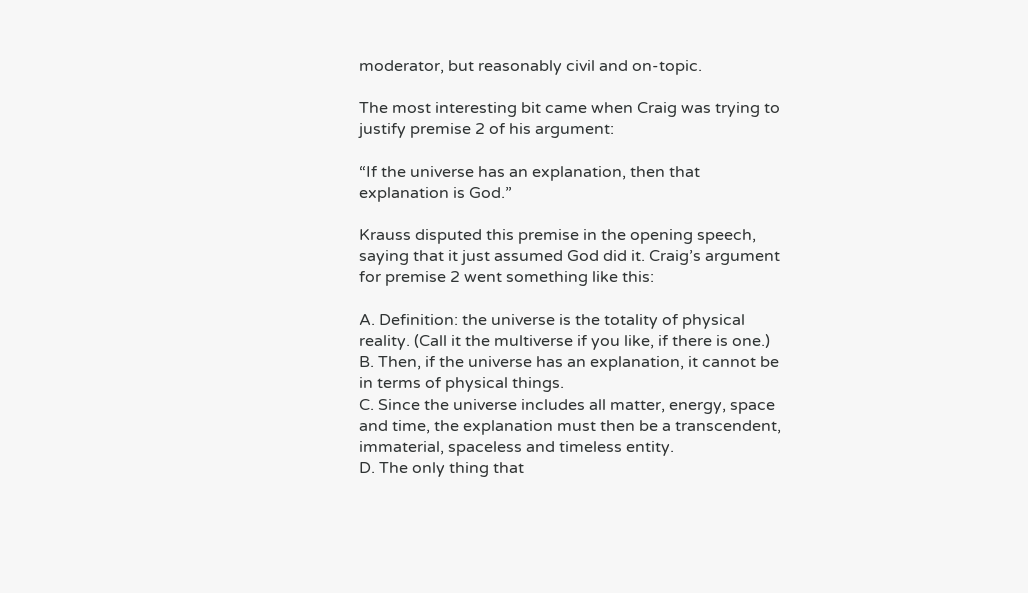moderator, but reasonably civil and on-topic.

The most interesting bit came when Craig was trying to justify premise 2 of his argument:

“If the universe has an explanation, then that explanation is God.”

Krauss disputed this premise in the opening speech, saying that it just assumed God did it. Craig’s argument for premise 2 went something like this:

A. Definition: the universe is the totality of physical reality. (Call it the multiverse if you like, if there is one.)
B. Then, if the universe has an explanation, it cannot be in terms of physical things.
C. Since the universe includes all matter, energy, space and time, the explanation must then be a transcendent, immaterial, spaceless and timeless entity.
D. The only thing that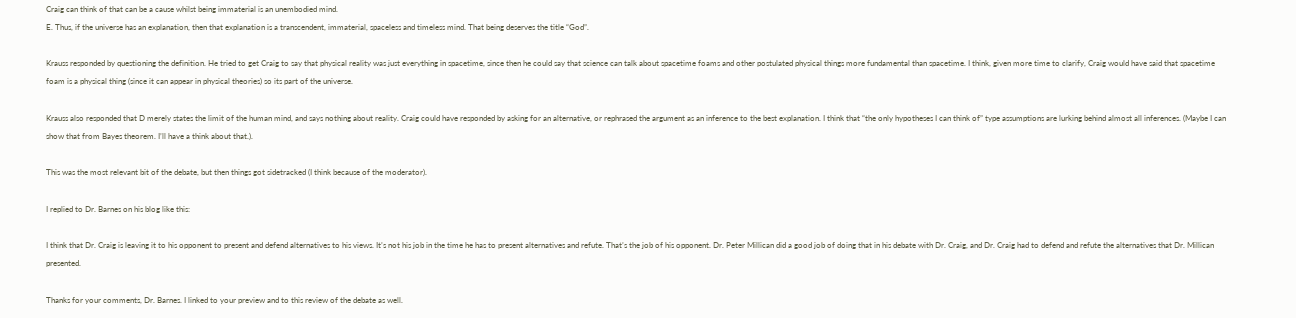Craig can think of that can be a cause whilst being immaterial is an unembodied mind.
E. Thus, if the universe has an explanation, then that explanation is a transcendent, immaterial, spaceless and timeless mind. That being deserves the title “God”.

Krauss responded by questioning the definition. He tried to get Craig to say that physical reality was just everything in spacetime, since then he could say that science can talk about spacetime foams and other postulated physical things more fundamental than spacetime. I think, given more time to clarify, Craig would have said that spacetime foam is a physical thing (since it can appear in physical theories) so its part of the universe.

Krauss also responded that D merely states the limit of the human mind, and says nothing about reality. Craig could have responded by asking for an alternative, or rephrased the argument as an inference to the best explanation. I think that “the only hypotheses I can think of” type assumptions are lurking behind almost all inferences. (Maybe I can show that from Bayes theorem. I’ll have a think about that.).

This was the most relevant bit of the debate, but then things got sidetracked (I think because of the moderator).

I replied to Dr. Barnes on his blog like this:

I think that Dr. Craig is leaving it to his opponent to present and defend alternatives to his views. It’s not his job in the time he has to present alternatives and refute. That’s the job of his opponent. Dr. Peter Millican did a good job of doing that in his debate with Dr. Craig, and Dr. Craig had to defend and refute the alternatives that Dr. Millican presented.

Thanks for your comments, Dr. Barnes. I linked to your preview and to this review of the debate as well.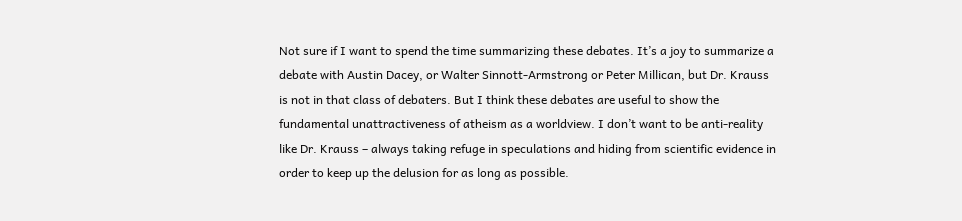Not sure if I want to spend the time summarizing these debates. It’s a joy to summarize a debate with Austin Dacey, or Walter Sinnott-Armstrong or Peter Millican, but Dr. Krauss is not in that class of debaters. But I think these debates are useful to show the fundamental unattractiveness of atheism as a worldview. I don’t want to be anti-reality like Dr. Krauss – always taking refuge in speculations and hiding from scientific evidence in order to keep up the delusion for as long as possible.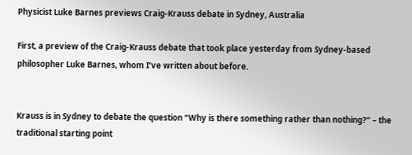Physicist Luke Barnes previews Craig-Krauss debate in Sydney, Australia

First, a preview of the Craig-Krauss debate that took place yesterday from Sydney-based philosopher Luke Barnes, whom I’ve written about before.


Krauss is in Sydney to debate the question “Why is there something rather than nothing?” – the traditional starting point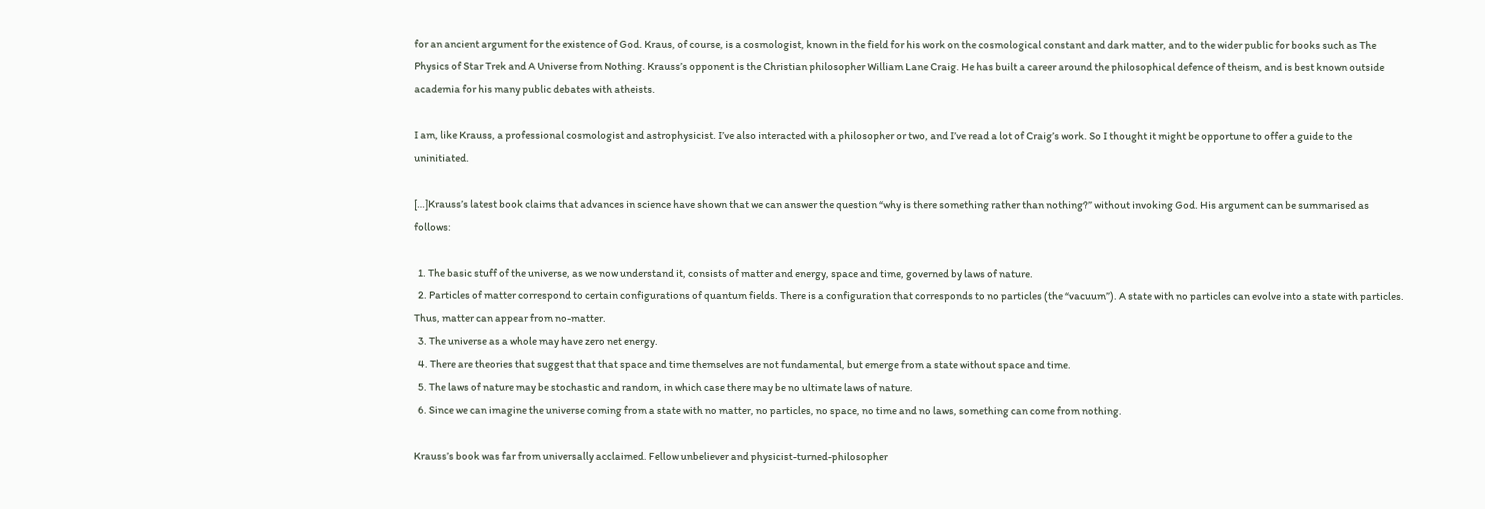for an ancient argument for the existence of God. Kraus, of course, is a cosmologist, known in the field for his work on the cosmological constant and dark matter, and to the wider public for books such as The Physics of Star Trek and A Universe from Nothing. Krauss’s opponent is the Christian philosopher William Lane Craig. He has built a career around the philosophical defence of theism, and is best known outside academia for his many public debates with atheists.

I am, like Krauss, a professional cosmologist and astrophysicist. I’ve also interacted with a philosopher or two, and I’ve read a lot of Craig’s work. So I thought it might be opportune to offer a guide to the uninitiated.

[…]Krauss’s latest book claims that advances in science have shown that we can answer the question “why is there something rather than nothing?” without invoking God. His argument can be summarised as follows:

  1. The basic stuff of the universe, as we now understand it, consists of matter and energy, space and time, governed by laws of nature.
  2. Particles of matter correspond to certain configurations of quantum fields. There is a configuration that corresponds to no particles (the “vacuum”). A state with no particles can evolve into a state with particles. Thus, matter can appear from no-matter.
  3. The universe as a whole may have zero net energy.
  4. There are theories that suggest that that space and time themselves are not fundamental, but emerge from a state without space and time.
  5. The laws of nature may be stochastic and random, in which case there may be no ultimate laws of nature.
  6. Since we can imagine the universe coming from a state with no matter, no particles, no space, no time and no laws, something can come from nothing.

Krauss’s book was far from universally acclaimed. Fellow unbeliever and physicist-turned-philosopher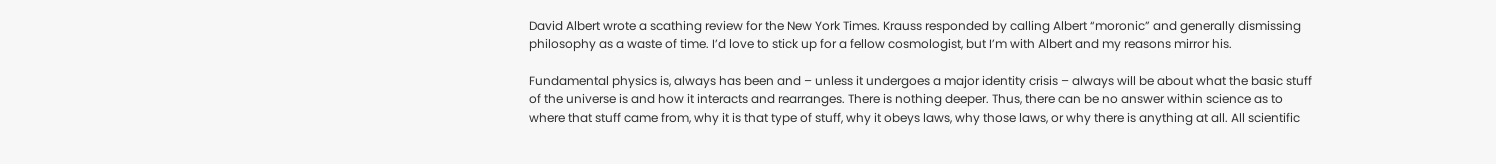David Albert wrote a scathing review for the New York Times. Krauss responded by calling Albert “moronic” and generally dismissing philosophy as a waste of time. I’d love to stick up for a fellow cosmologist, but I’m with Albert and my reasons mirror his.

Fundamental physics is, always has been and – unless it undergoes a major identity crisis – always will be about what the basic stuff of the universe is and how it interacts and rearranges. There is nothing deeper. Thus, there can be no answer within science as to where that stuff came from, why it is that type of stuff, why it obeys laws, why those laws, or why there is anything at all. All scientific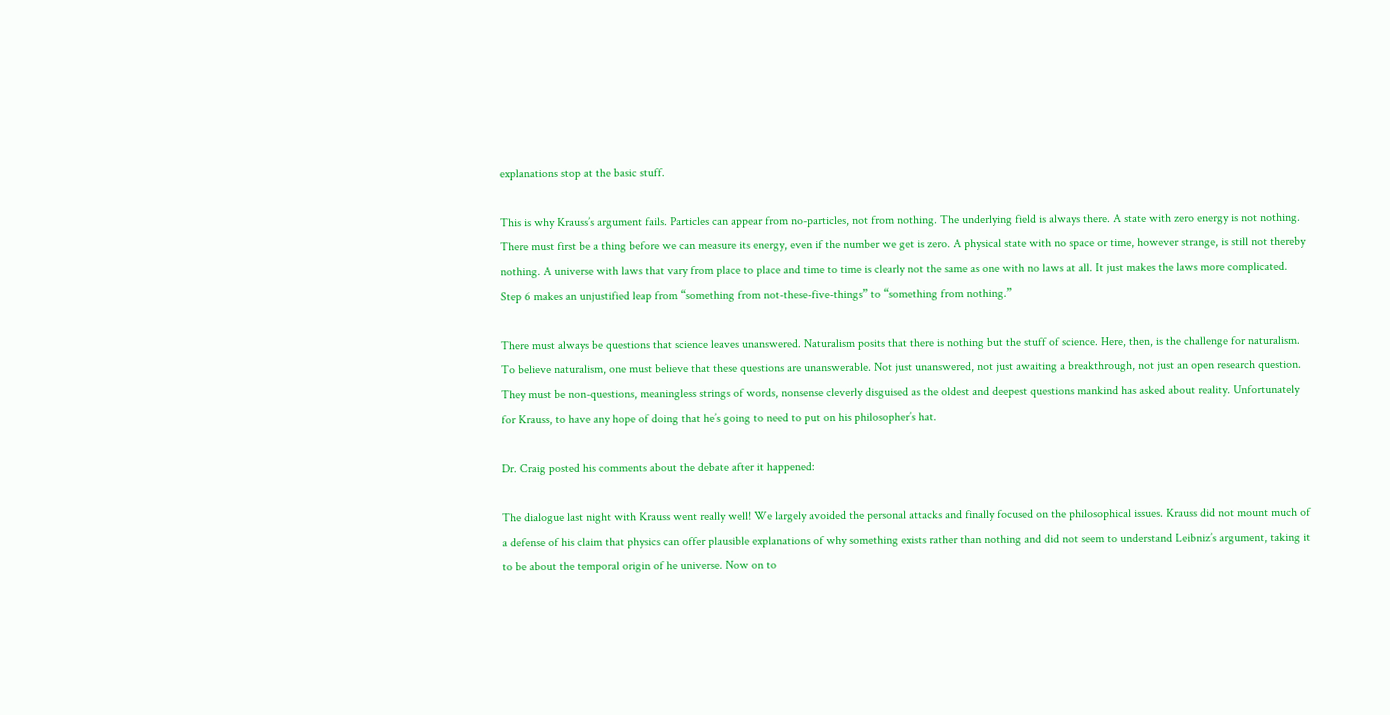explanations stop at the basic stuff.

This is why Krauss’s argument fails. Particles can appear from no-particles, not from nothing. The underlying field is always there. A state with zero energy is not nothing. There must first be a thing before we can measure its energy, even if the number we get is zero. A physical state with no space or time, however strange, is still not thereby nothing. A universe with laws that vary from place to place and time to time is clearly not the same as one with no laws at all. It just makes the laws more complicated. Step 6 makes an unjustified leap from “something from not-these-five-things” to “something from nothing.”

There must always be questions that science leaves unanswered. Naturalism posits that there is nothing but the stuff of science. Here, then, is the challenge for naturalism. To believe naturalism, one must believe that these questions are unanswerable. Not just unanswered, not just awaiting a breakthrough, not just an open research question. They must be non-questions, meaningless strings of words, nonsense cleverly disguised as the oldest and deepest questions mankind has asked about reality. Unfortunately for Krauss, to have any hope of doing that he’s going to need to put on his philosopher’s hat.

Dr. Craig posted his comments about the debate after it happened:

The dialogue last night with Krauss went really well! We largely avoided the personal attacks and finally focused on the philosophical issues. Krauss did not mount much of a defense of his claim that physics can offer plausible explanations of why something exists rather than nothing and did not seem to understand Leibniz’s argument, taking it to be about the temporal origin of he universe. Now on to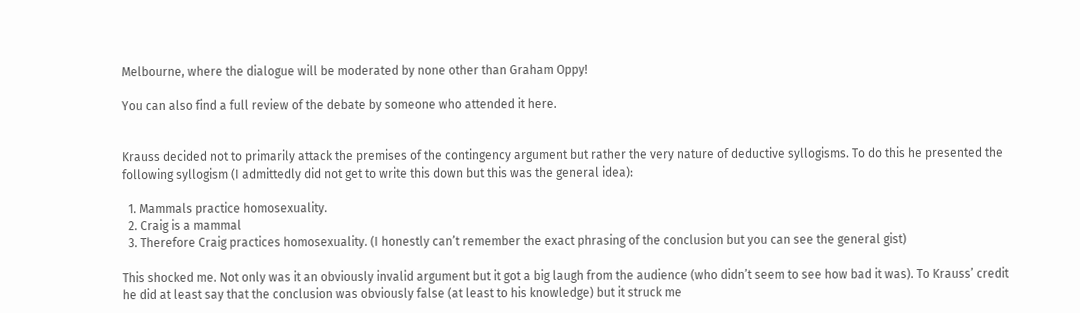Melbourne, where the dialogue will be moderated by none other than Graham Oppy!

You can also find a full review of the debate by someone who attended it here.


Krauss decided not to primarily attack the premises of the contingency argument but rather the very nature of deductive syllogisms. To do this he presented the following syllogism (I admittedly did not get to write this down but this was the general idea):

  1. Mammals practice homosexuality.
  2. Craig is a mammal
  3. Therefore Craig practices homosexuality. (I honestly can’t remember the exact phrasing of the conclusion but you can see the general gist)

This shocked me. Not only was it an obviously invalid argument but it got a big laugh from the audience (who didn’t seem to see how bad it was). To Krauss’ credit he did at least say that the conclusion was obviously false (at least to his knowledge) but it struck me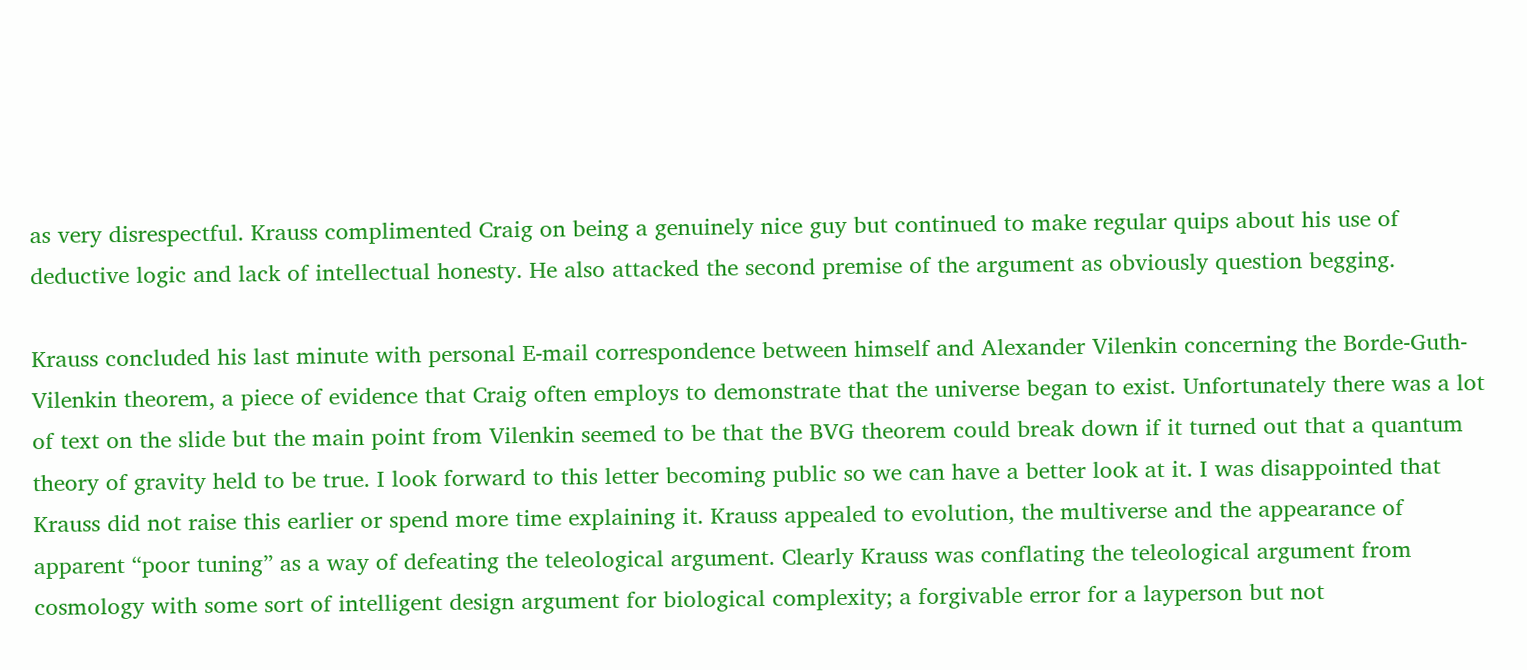as very disrespectful. Krauss complimented Craig on being a genuinely nice guy but continued to make regular quips about his use of deductive logic and lack of intellectual honesty. He also attacked the second premise of the argument as obviously question begging.

Krauss concluded his last minute with personal E-mail correspondence between himself and Alexander Vilenkin concerning the Borde-Guth-Vilenkin theorem, a piece of evidence that Craig often employs to demonstrate that the universe began to exist. Unfortunately there was a lot of text on the slide but the main point from Vilenkin seemed to be that the BVG theorem could break down if it turned out that a quantum theory of gravity held to be true. I look forward to this letter becoming public so we can have a better look at it. I was disappointed that Krauss did not raise this earlier or spend more time explaining it. Krauss appealed to evolution, the multiverse and the appearance of apparent “poor tuning” as a way of defeating the teleological argument. Clearly Krauss was conflating the teleological argument from cosmology with some sort of intelligent design argument for biological complexity; a forgivable error for a layperson but not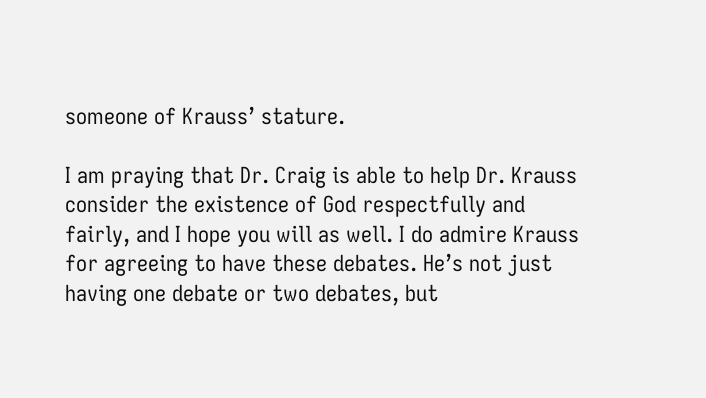someone of Krauss’ stature.

I am praying that Dr. Craig is able to help Dr. Krauss consider the existence of God respectfully and fairly, and I hope you will as well. I do admire Krauss for agreeing to have these debates. He’s not just having one debate or two debates, but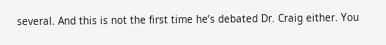several. And this is not the first time he’s debated Dr. Craig either. You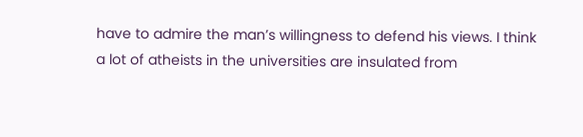have to admire the man’s willingness to defend his views. I think a lot of atheists in the universities are insulated from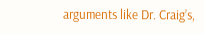arguments like Dr. Craig’s,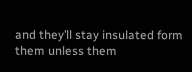and they’ll stay insulated form them unless them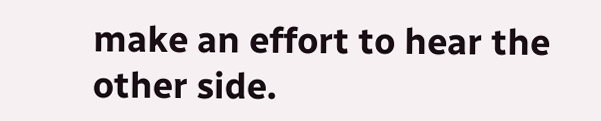make an effort to hear the other side.